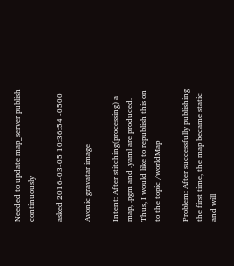Needed to update map_server publish continuously

asked 2016-03-05 10:36:54 -0500

Avonic gravatar image

Intent: After stitching(processing) a map, .pgm and .yaml are produced. Thus, I would like to republish this on to the topic /worldMap

Problem: After successfully publishing the first time, the map became static and will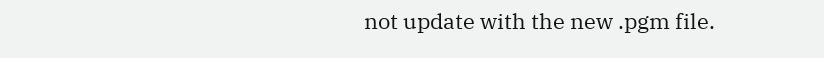not update with the new .pgm file.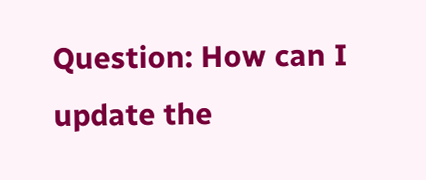Question: How can I update the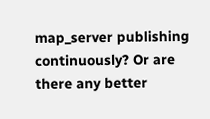map_server publishing continuously? Or are there any better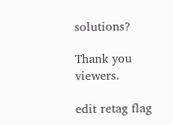solutions?

Thank you viewers.

edit retag flag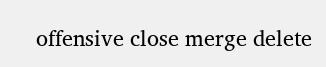offensive close merge delete